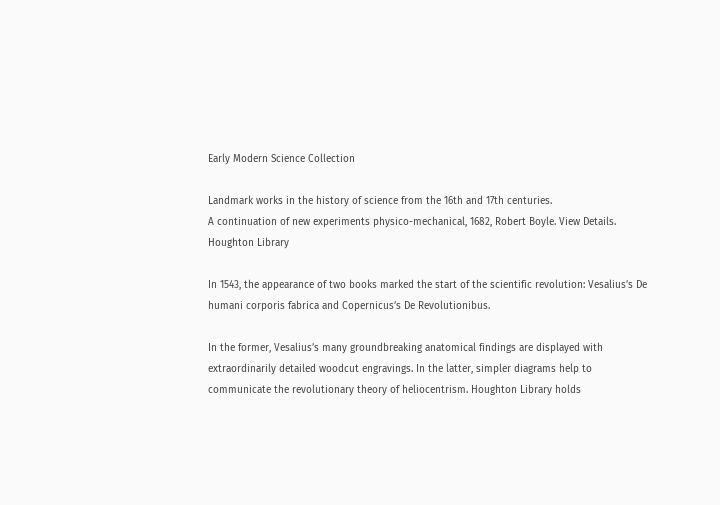Early Modern Science Collection

Landmark works in the history of science from the 16th and 17th centuries.
A continuation of new experiments physico-mechanical, 1682, Robert Boyle. View Details.
Houghton Library

In 1543, the appearance of two books marked the start of the scientific revolution: Vesalius’s De humani corporis fabrica and Copernicus’s De Revolutionibus.

In the former, Vesalius’s many groundbreaking anatomical findings are displayed with extraordinarily detailed woodcut engravings. In the latter, simpler diagrams help to communicate the revolutionary theory of heliocentrism. Houghton Library holds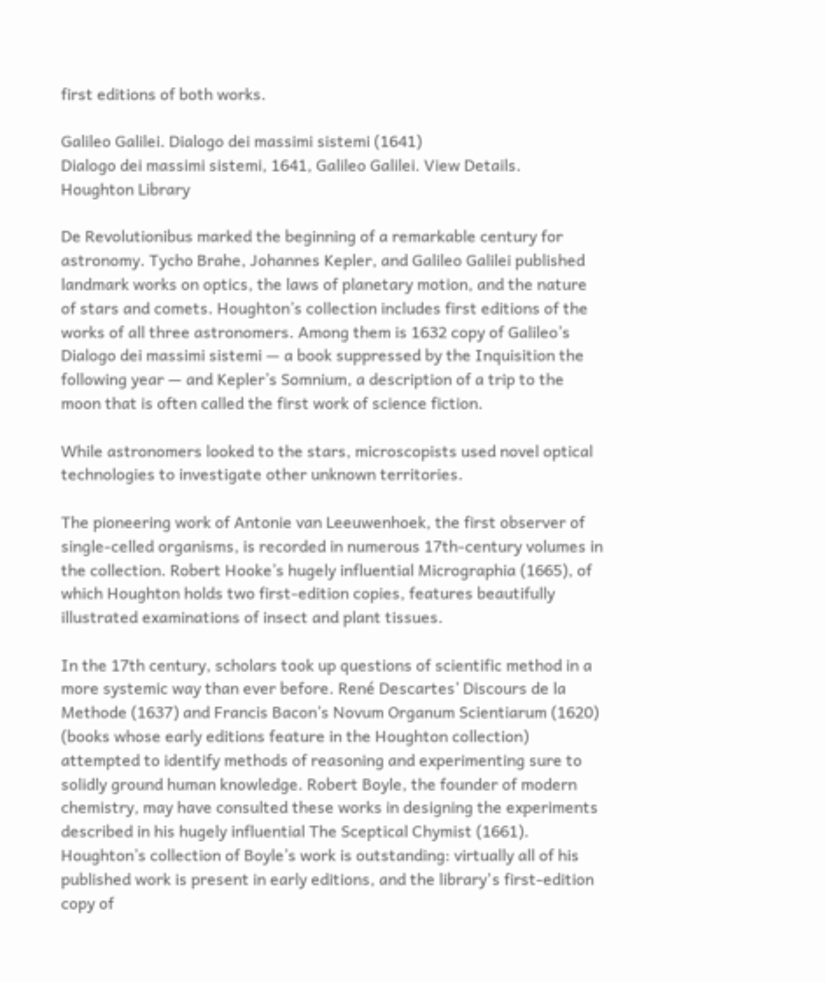first editions of both works.

Galileo Galilei. Dialogo dei massimi sistemi (1641)
Dialogo dei massimi sistemi, 1641, Galileo Galilei. View Details.
Houghton Library

De Revolutionibus marked the beginning of a remarkable century for astronomy. Tycho Brahe, Johannes Kepler, and Galileo Galilei published landmark works on optics, the laws of planetary motion, and the nature of stars and comets. Houghton’s collection includes first editions of the works of all three astronomers. Among them is 1632 copy of Galileo’s Dialogo dei massimi sistemi — a book suppressed by the Inquisition the following year — and Kepler’s Somnium, a description of a trip to the moon that is often called the first work of science fiction.

While astronomers looked to the stars, microscopists used novel optical technologies to investigate other unknown territories.

The pioneering work of Antonie van Leeuwenhoek, the first observer of single-celled organisms, is recorded in numerous 17th-century volumes in the collection. Robert Hooke’s hugely influential Micrographia (1665), of which Houghton holds two first-edition copies, features beautifully illustrated examinations of insect and plant tissues.

In the 17th century, scholars took up questions of scientific method in a more systemic way than ever before. René Descartes’ Discours de la Methode (1637) and Francis Bacon’s Novum Organum Scientiarum (1620) (books whose early editions feature in the Houghton collection) attempted to identify methods of reasoning and experimenting sure to solidly ground human knowledge. Robert Boyle, the founder of modern chemistry, may have consulted these works in designing the experiments described in his hugely influential The Sceptical Chymist (1661). Houghton’s collection of Boyle’s work is outstanding: virtually all of his published work is present in early editions, and the library's first-edition copy of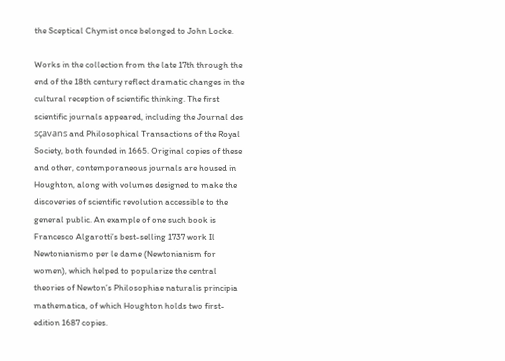the Sceptical Chymist once belonged to John Locke.

Works in the collection from the late 17th through the end of the 18th century reflect dramatic changes in the cultural reception of scientific thinking. The first scientific journals appeared, including the Journal des sçavans and Philosophical Transactions of the Royal Society, both founded in 1665. Original copies of these and other, contemporaneous journals are housed in Houghton, along with volumes designed to make the discoveries of scientific revolution accessible to the general public. An example of one such book is Francesco Algarotti’s best-selling 1737 work Il Newtonianismo per le dame (Newtonianism for women), which helped to popularize the central theories of Newton’s Philosophiae naturalis principia mathematica, of which Houghton holds two first-edition 1687 copies.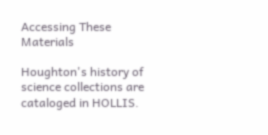Accessing These Materials

Houghton's history of science collections are cataloged in HOLLIS.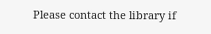Please contact the library if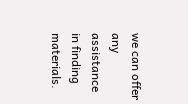we can offer any assistance in finding materials.